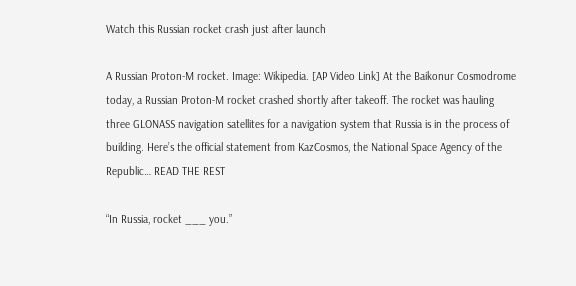Watch this Russian rocket crash just after launch

A Russian Proton-M rocket. Image: Wikipedia. [AP Video Link] At the Baikonur Cosmodrome today, a Russian Proton-M rocket crashed shortly after takeoff. The rocket was hauling three GLONASS navigation satellites for a navigation system that Russia is in the process of building. Here’s the official statement from KazCosmos, the National Space Agency of the Republic… READ THE REST

“In Russia, rocket ___ you.”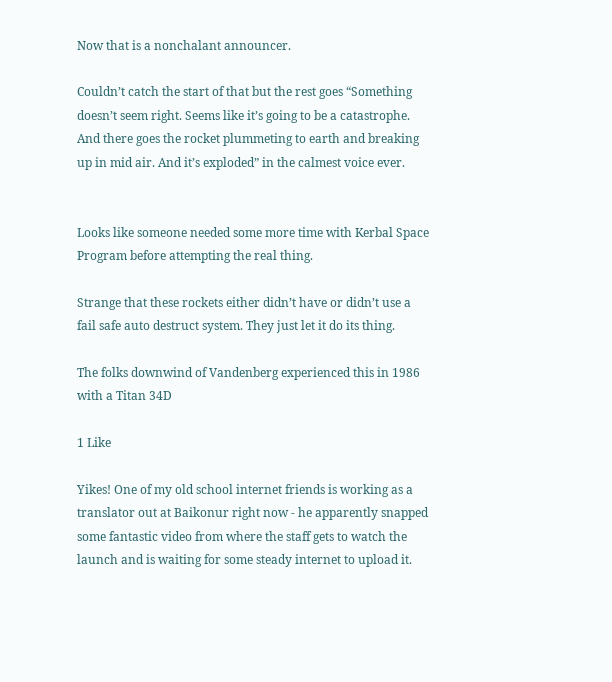Now that is a nonchalant announcer.

Couldn’t catch the start of that but the rest goes “Something doesn’t seem right. Seems like it’s going to be a catastrophe. And there goes the rocket plummeting to earth and breaking up in mid air. And it’s exploded” in the calmest voice ever.


Looks like someone needed some more time with Kerbal Space Program before attempting the real thing.

Strange that these rockets either didn’t have or didn’t use a fail safe auto destruct system. They just let it do its thing.

The folks downwind of Vandenberg experienced this in 1986 with a Titan 34D

1 Like

Yikes! One of my old school internet friends is working as a translator out at Baikonur right now - he apparently snapped some fantastic video from where the staff gets to watch the launch and is waiting for some steady internet to upload it.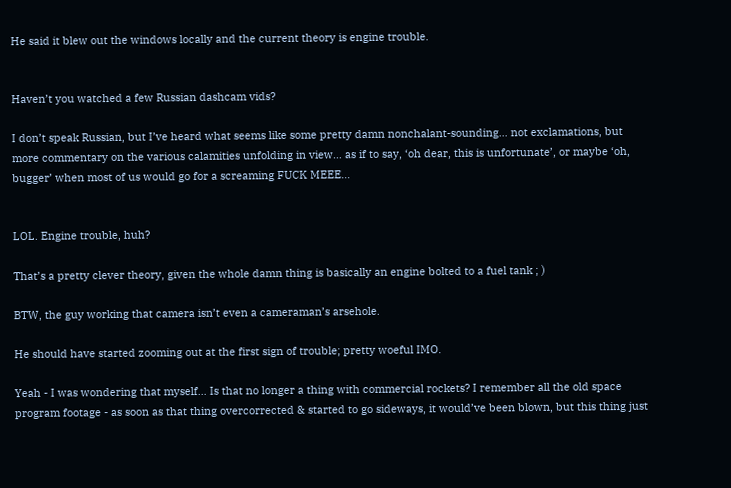He said it blew out the windows locally and the current theory is engine trouble.


Haven’t you watched a few Russian dashcam vids?

I don’t speak Russian, but I’ve heard what seems like some pretty damn nonchalant-sounding… not exclamations, but more commentary on the various calamities unfolding in view… as if to say, ‘oh dear, this is unfortunate’, or maybe ‘oh, bugger’ when most of us would go for a screaming FUCK MEEE…


LOL. Engine trouble, huh?

That’s a pretty clever theory, given the whole damn thing is basically an engine bolted to a fuel tank ; )

BTW, the guy working that camera isn’t even a cameraman’s arsehole.

He should have started zooming out at the first sign of trouble; pretty woeful IMO.

Yeah - I was wondering that myself… Is that no longer a thing with commercial rockets? I remember all the old space program footage - as soon as that thing overcorrected & started to go sideways, it would’ve been blown, but this thing just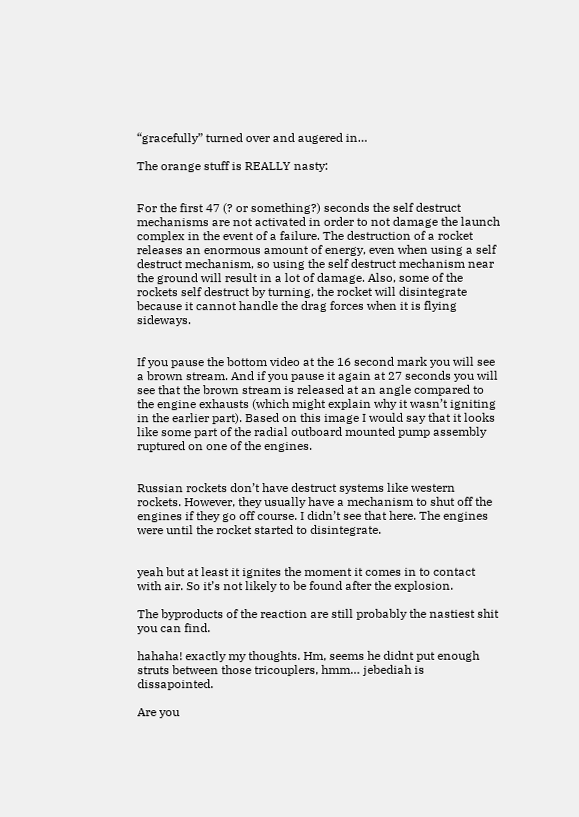“gracefully” turned over and augered in…

The orange stuff is REALLY nasty:


For the first 47 (? or something?) seconds the self destruct mechanisms are not activated in order to not damage the launch complex in the event of a failure. The destruction of a rocket releases an enormous amount of energy, even when using a self destruct mechanism, so using the self destruct mechanism near the ground will result in a lot of damage. Also, some of the rockets self destruct by turning, the rocket will disintegrate because it cannot handle the drag forces when it is flying sideways.


If you pause the bottom video at the 16 second mark you will see a brown stream. And if you pause it again at 27 seconds you will see that the brown stream is released at an angle compared to the engine exhausts (which might explain why it wasn’t igniting in the earlier part). Based on this image I would say that it looks like some part of the radial outboard mounted pump assembly ruptured on one of the engines.


Russian rockets don’t have destruct systems like western rockets. However, they usually have a mechanism to shut off the engines if they go off course. I didn’t see that here. The engines were until the rocket started to disintegrate.


yeah but at least it ignites the moment it comes in to contact with air. So it’s not likely to be found after the explosion.

The byproducts of the reaction are still probably the nastiest shit you can find.

hahaha! exactly my thoughts. Hm, seems he didnt put enough struts between those tricouplers, hmm… jebediah is dissapointed.

Are you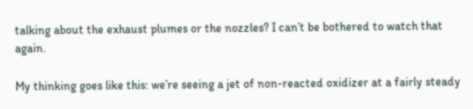talking about the exhaust plumes or the nozzles? I can’t be bothered to watch that again.

My thinking goes like this: we’re seeing a jet of non-reacted oxidizer at a fairly steady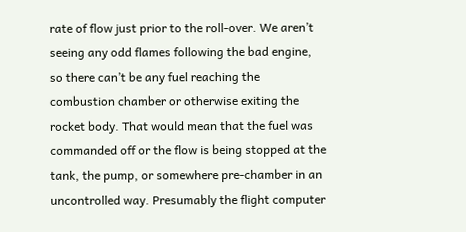rate of flow just prior to the roll-over. We aren’t seeing any odd flames following the bad engine, so there can’t be any fuel reaching the combustion chamber or otherwise exiting the rocket body. That would mean that the fuel was commanded off or the flow is being stopped at the tank, the pump, or somewhere pre-chamber in an uncontrolled way. Presumably the flight computer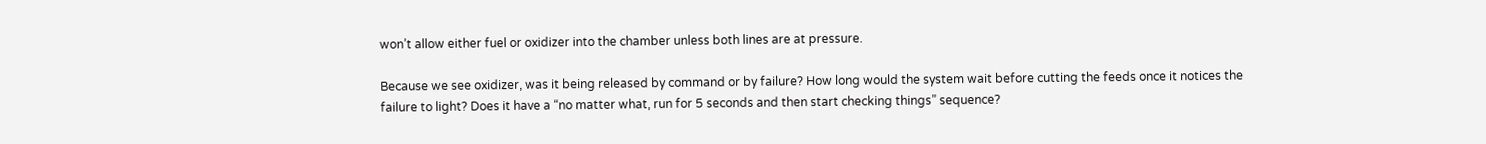won’t allow either fuel or oxidizer into the chamber unless both lines are at pressure.

Because we see oxidizer, was it being released by command or by failure? How long would the system wait before cutting the feeds once it notices the failure to light? Does it have a “no matter what, run for 5 seconds and then start checking things” sequence?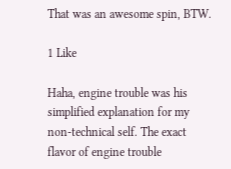That was an awesome spin, BTW.

1 Like

Haha, engine trouble was his simplified explanation for my non-technical self. The exact flavor of engine trouble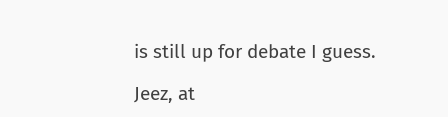is still up for debate I guess.

Jeez, at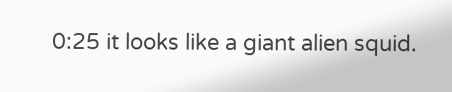0:25 it looks like a giant alien squid.